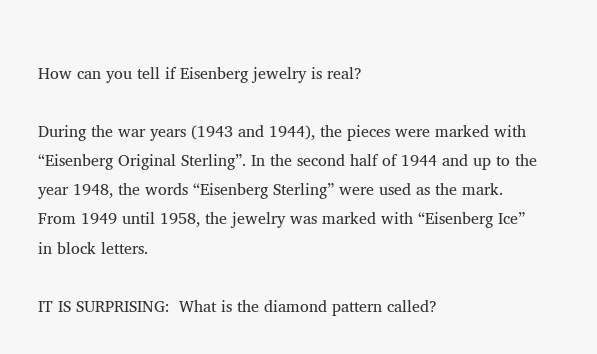How can you tell if Eisenberg jewelry is real?

During the war years (1943 and 1944), the pieces were marked with “Eisenberg Original Sterling”. In the second half of 1944 and up to the year 1948, the words “Eisenberg Sterling” were used as the mark. From 1949 until 1958, the jewelry was marked with “Eisenberg Ice” in block letters.

IT IS SURPRISING:  What is the diamond pattern called?